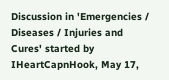Discussion in 'Emergencies / Diseases / Injuries and Cures' started by IHeartCapnHook, May 17,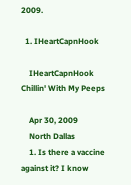2009.

  1. IHeartCapnHook

    IHeartCapnHook Chillin' With My Peeps

    Apr 30, 2009
    North Dallas
    1. Is there a vaccine against it? I know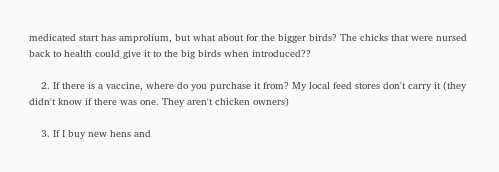medicated start has amprolium, but what about for the bigger birds? The chicks that were nursed back to health could give it to the big birds when introduced??

    2. If there is a vaccine, where do you purchase it from? My local feed stores don't carry it (they didn't know if there was one. They aren't chicken owners)

    3. If I buy new hens and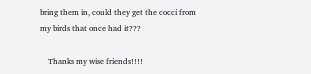bring them in, could they get the cocci from my birds that once had it???

    Thanks my wise friends!!!!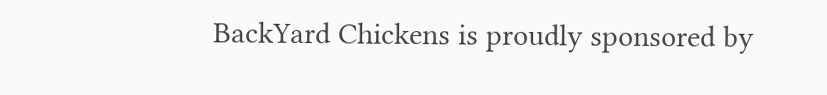BackYard Chickens is proudly sponsored by